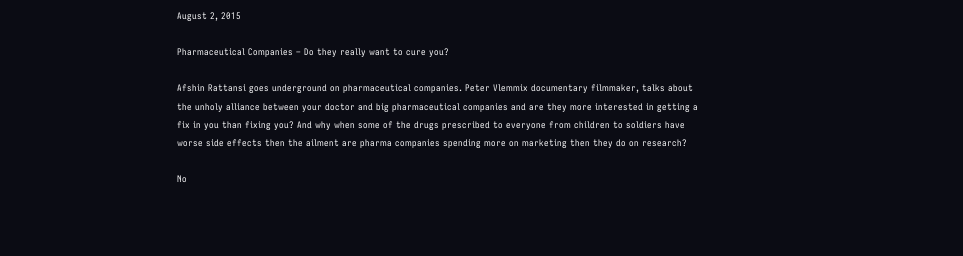August 2, 2015

Pharmaceutical Companies – Do they really want to cure you?

Afshin Rattansi goes underground on pharmaceutical companies. Peter Vlemmix documentary filmmaker, talks about the unholy alliance between your doctor and big pharmaceutical companies and are they more interested in getting a fix in you than fixing you? And why when some of the drugs prescribed to everyone from children to soldiers have worse side effects then the ailment are pharma companies spending more on marketing then they do on research?

No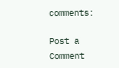comments:

Post a Comment